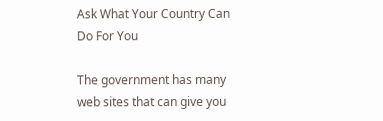Ask What Your Country Can Do For You

The government has many web sites that can give you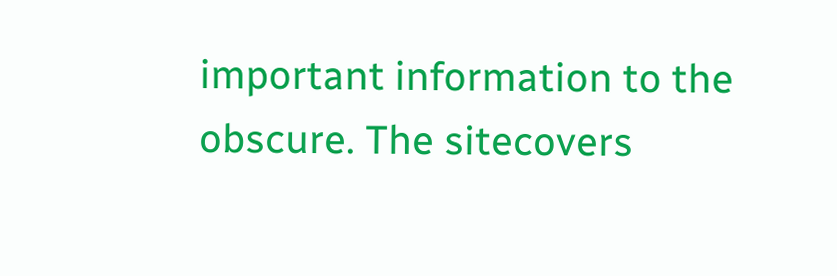important information to the obscure. The sitecovers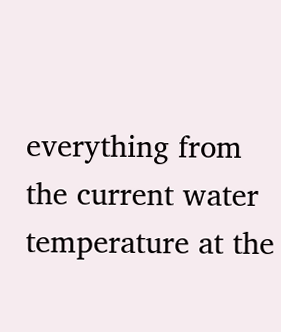everything from the current water temperature at the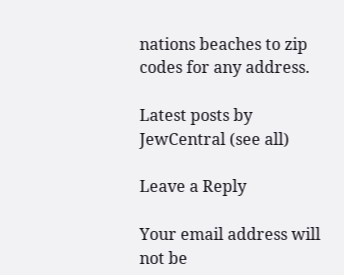nations beaches to zip codes for any address.

Latest posts by JewCentral (see all)

Leave a Reply

Your email address will not be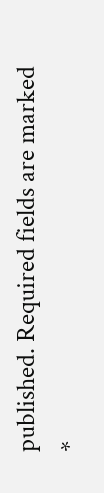published. Required fields are marked *